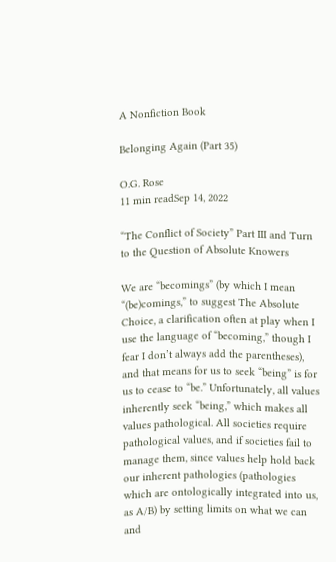A Nonfiction Book

Belonging Again (Part 35)

O.G. Rose
11 min readSep 14, 2022

“The Conflict of Society” Part III and Turn to the Question of Absolute Knowers

We are “becomings” (by which I mean “(be)comings,” to suggest The Absolute Choice, a clarification often at play when I use the language of “becoming,” though I fear I don’t always add the parentheses), and that means for us to seek “being” is for us to cease to “be.” Unfortunately, all values inherently seek “being,” which makes all values pathological. All societies require pathological values, and if societies fail to manage them, since values help hold back our inherent pathologies (pathologies which are ontologically integrated into us, as A/B) by setting limits on what we can and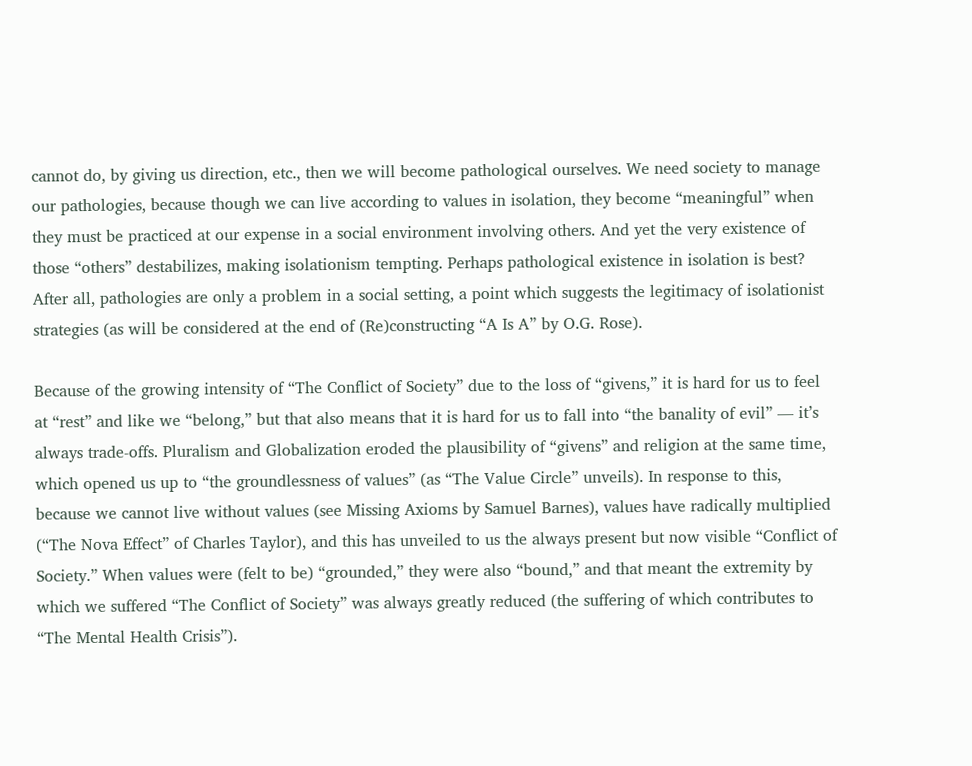cannot do, by giving us direction, etc., then we will become pathological ourselves. We need society to manage our pathologies, because though we can live according to values in isolation, they become “meaningful” when they must be practiced at our expense in a social environment involving others. And yet the very existence of those “others” destabilizes, making isolationism tempting. Perhaps pathological existence in isolation is best? After all, pathologies are only a problem in a social setting, a point which suggests the legitimacy of isolationist strategies (as will be considered at the end of (Re)constructing “A Is A” by O.G. Rose).

Because of the growing intensity of “The Conflict of Society” due to the loss of “givens,” it is hard for us to feel at “rest” and like we “belong,” but that also means that it is hard for us to fall into “the banality of evil” — it’s always trade-offs. Pluralism and Globalization eroded the plausibility of “givens” and religion at the same time, which opened us up to “the groundlessness of values” (as “The Value Circle” unveils). In response to this, because we cannot live without values (see Missing Axioms by Samuel Barnes), values have radically multiplied (“The Nova Effect” of Charles Taylor), and this has unveiled to us the always present but now visible “Conflict of Society.” When values were (felt to be) “grounded,” they were also “bound,” and that meant the extremity by which we suffered “The Conflict of Society” was always greatly reduced (the suffering of which contributes to “The Mental Health Crisis”).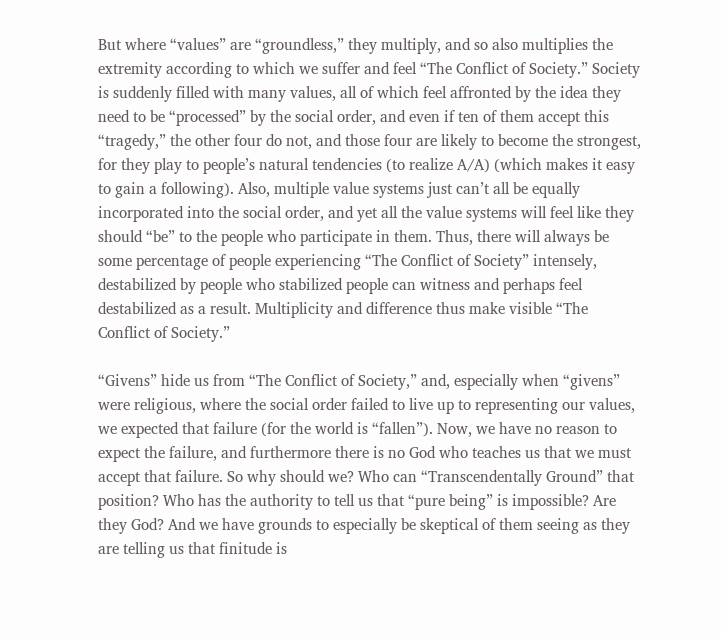But where “values” are “groundless,” they multiply, and so also multiplies the extremity according to which we suffer and feel “The Conflict of Society.” Society is suddenly filled with many values, all of which feel affronted by the idea they need to be “processed” by the social order, and even if ten of them accept this “tragedy,” the other four do not, and those four are likely to become the strongest, for they play to people’s natural tendencies (to realize A/A) (which makes it easy to gain a following). Also, multiple value systems just can’t all be equally incorporated into the social order, and yet all the value systems will feel like they should “be” to the people who participate in them. Thus, there will always be some percentage of people experiencing “The Conflict of Society” intensely, destabilized by people who stabilized people can witness and perhaps feel destabilized as a result. Multiplicity and difference thus make visible “The Conflict of Society.”

“Givens” hide us from “The Conflict of Society,” and, especially when “givens” were religious, where the social order failed to live up to representing our values, we expected that failure (for the world is “fallen”). Now, we have no reason to expect the failure, and furthermore there is no God who teaches us that we must accept that failure. So why should we? Who can “Transcendentally Ground” that position? Who has the authority to tell us that “pure being” is impossible? Are they God? And we have grounds to especially be skeptical of them seeing as they are telling us that finitude is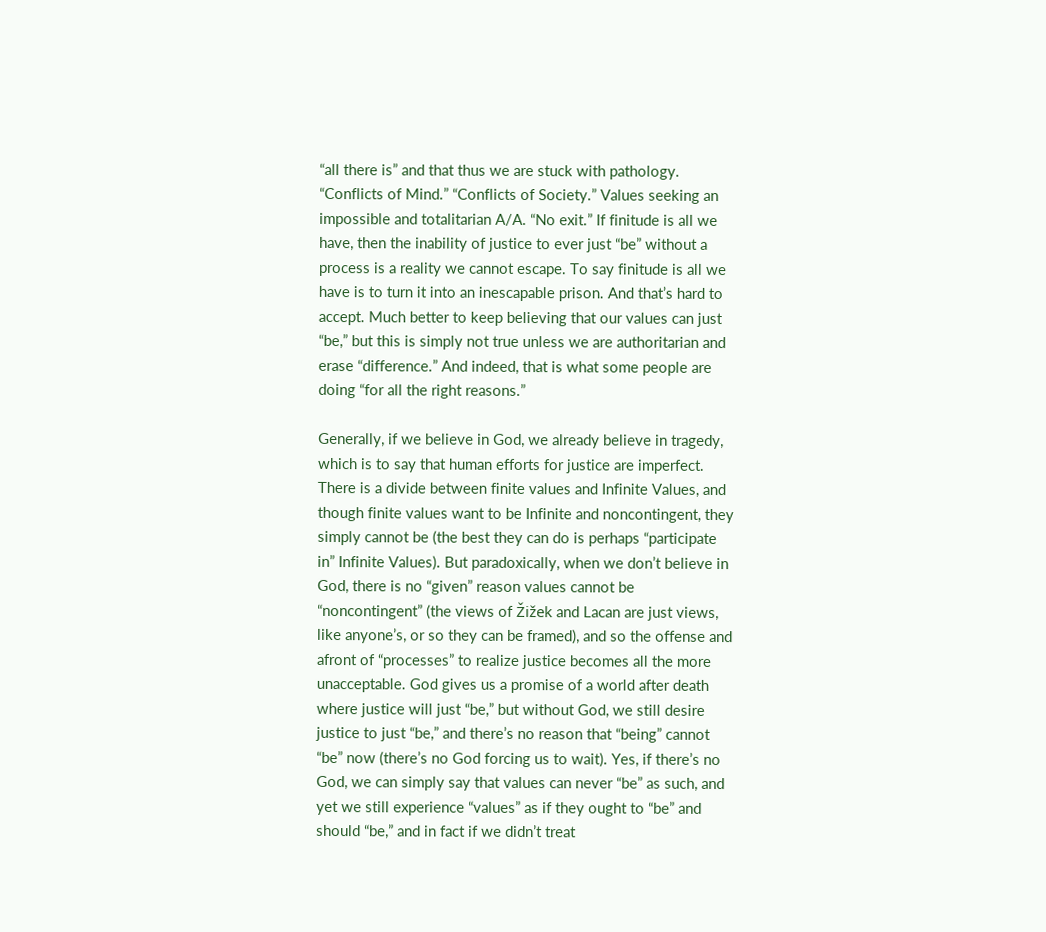“all there is” and that thus we are stuck with pathology. “Conflicts of Mind.” “Conflicts of Society.” Values seeking an impossible and totalitarian A/A. “No exit.” If finitude is all we have, then the inability of justice to ever just “be” without a process is a reality we cannot escape. To say finitude is all we have is to turn it into an inescapable prison. And that’s hard to accept. Much better to keep believing that our values can just “be,” but this is simply not true unless we are authoritarian and erase “difference.” And indeed, that is what some people are doing “for all the right reasons.”

Generally, if we believe in God, we already believe in tragedy, which is to say that human efforts for justice are imperfect. There is a divide between finite values and Infinite Values, and though finite values want to be Infinite and noncontingent, they simply cannot be (the best they can do is perhaps “participate in” Infinite Values). But paradoxically, when we don’t believe in God, there is no “given” reason values cannot be “noncontingent” (the views of Žižek and Lacan are just views, like anyone’s, or so they can be framed), and so the offense and afront of “processes” to realize justice becomes all the more unacceptable. God gives us a promise of a world after death where justice will just “be,” but without God, we still desire justice to just “be,” and there’s no reason that “being” cannot “be” now (there’s no God forcing us to wait). Yes, if there’s no God, we can simply say that values can never “be” as such, and yet we still experience “values” as if they ought to “be” and should “be,” and in fact if we didn’t treat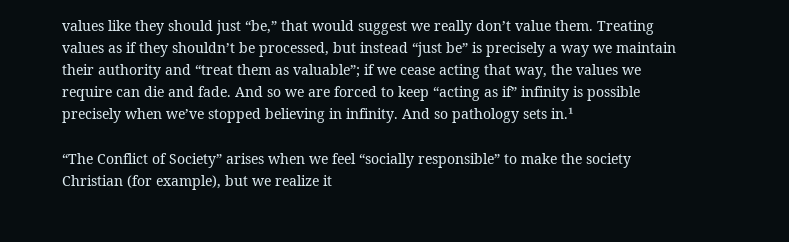values like they should just “be,” that would suggest we really don’t value them. Treating values as if they shouldn’t be processed, but instead “just be” is precisely a way we maintain their authority and “treat them as valuable”; if we cease acting that way, the values we require can die and fade. And so we are forced to keep “acting as if” infinity is possible precisely when we’ve stopped believing in infinity. And so pathology sets in.¹

“The Conflict of Society” arises when we feel “socially responsible” to make the society Christian (for example), but we realize it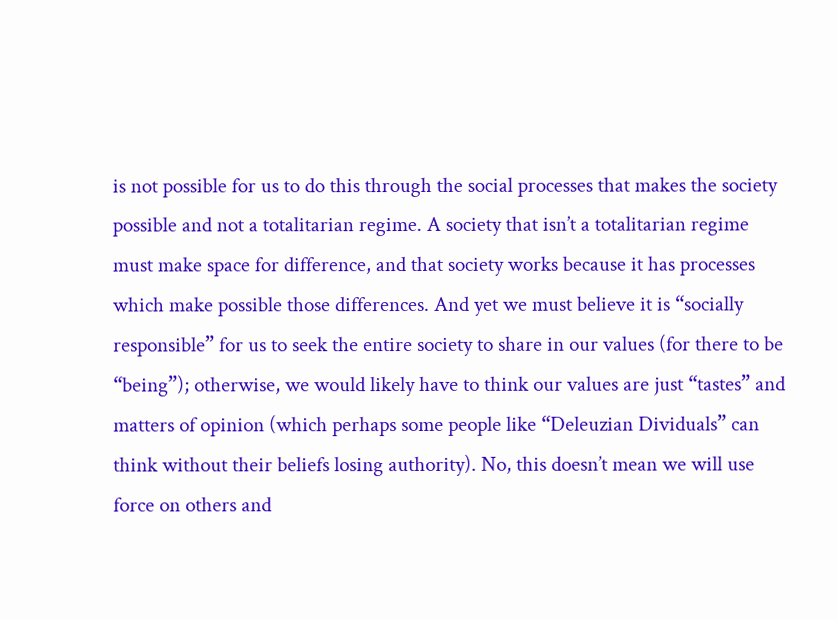is not possible for us to do this through the social processes that makes the society possible and not a totalitarian regime. A society that isn’t a totalitarian regime must make space for difference, and that society works because it has processes which make possible those differences. And yet we must believe it is “socially responsible” for us to seek the entire society to share in our values (for there to be “being”); otherwise, we would likely have to think our values are just “tastes” and matters of opinion (which perhaps some people like “Deleuzian Dividuals” can think without their beliefs losing authority). No, this doesn’t mean we will use force on others and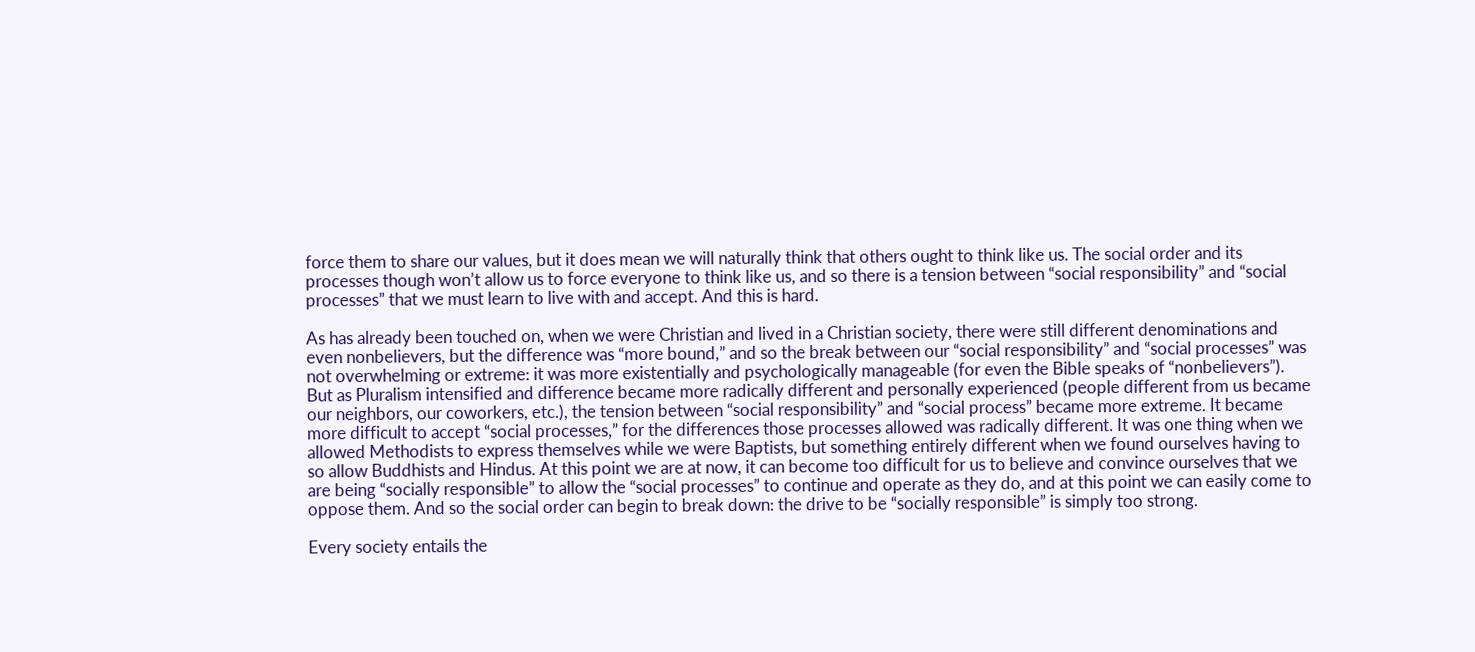force them to share our values, but it does mean we will naturally think that others ought to think like us. The social order and its processes though won’t allow us to force everyone to think like us, and so there is a tension between “social responsibility” and “social processes” that we must learn to live with and accept. And this is hard.

As has already been touched on, when we were Christian and lived in a Christian society, there were still different denominations and even nonbelievers, but the difference was “more bound,” and so the break between our “social responsibility” and “social processes” was not overwhelming or extreme: it was more existentially and psychologically manageable (for even the Bible speaks of “nonbelievers”). But as Pluralism intensified and difference became more radically different and personally experienced (people different from us became our neighbors, our coworkers, etc.), the tension between “social responsibility” and “social process” became more extreme. It became more difficult to accept “social processes,” for the differences those processes allowed was radically different. It was one thing when we allowed Methodists to express themselves while we were Baptists, but something entirely different when we found ourselves having to so allow Buddhists and Hindus. At this point we are at now, it can become too difficult for us to believe and convince ourselves that we are being “socially responsible” to allow the “social processes” to continue and operate as they do, and at this point we can easily come to oppose them. And so the social order can begin to break down: the drive to be “socially responsible” is simply too strong.

Every society entails the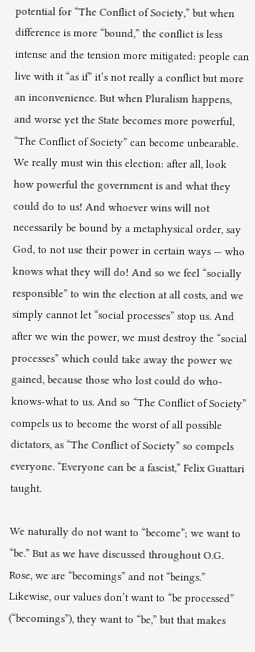potential for “The Conflict of Society,” but when difference is more “bound,” the conflict is less intense and the tension more mitigated: people can live with it “as if” it’s not really a conflict but more an inconvenience. But when Pluralism happens, and worse yet the State becomes more powerful, “The Conflict of Society” can become unbearable. We really must win this election: after all, look how powerful the government is and what they could do to us! And whoever wins will not necessarily be bound by a metaphysical order, say God, to not use their power in certain ways — who knows what they will do! And so we feel “socially responsible” to win the election at all costs, and we simply cannot let “social processes” stop us. And after we win the power, we must destroy the “social processes” which could take away the power we gained, because those who lost could do who-knows-what to us. And so “The Conflict of Society” compels us to become the worst of all possible dictators, as “The Conflict of Society” so compels everyone. “Everyone can be a fascist,” Felix Guattari taught.

We naturally do not want to “become”; we want to “be.” But as we have discussed throughout O.G. Rose, we are “becomings” and not “beings.” Likewise, our values don’t want to “be processed” (“becomings”), they want to “be,” but that makes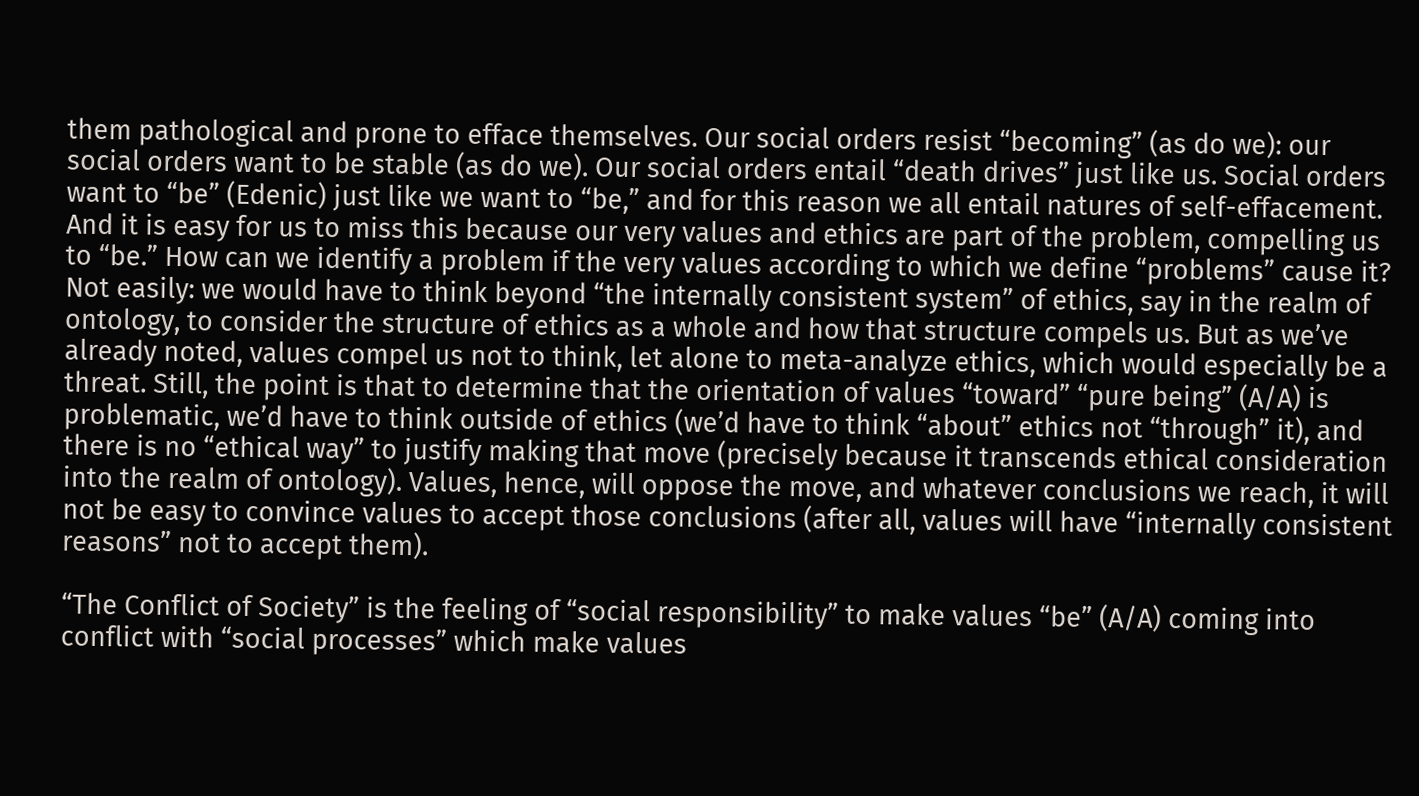them pathological and prone to efface themselves. Our social orders resist “becoming” (as do we): our social orders want to be stable (as do we). Our social orders entail “death drives” just like us. Social orders want to “be” (Edenic) just like we want to “be,” and for this reason we all entail natures of self-effacement. And it is easy for us to miss this because our very values and ethics are part of the problem, compelling us to “be.” How can we identify a problem if the very values according to which we define “problems” cause it? Not easily: we would have to think beyond “the internally consistent system” of ethics, say in the realm of ontology, to consider the structure of ethics as a whole and how that structure compels us. But as we’ve already noted, values compel us not to think, let alone to meta-analyze ethics, which would especially be a threat. Still, the point is that to determine that the orientation of values “toward” “pure being” (A/A) is problematic, we’d have to think outside of ethics (we’d have to think “about” ethics not “through” it), and there is no “ethical way” to justify making that move (precisely because it transcends ethical consideration into the realm of ontology). Values, hence, will oppose the move, and whatever conclusions we reach, it will not be easy to convince values to accept those conclusions (after all, values will have “internally consistent reasons” not to accept them).

“The Conflict of Society” is the feeling of “social responsibility” to make values “be” (A/A) coming into conflict with “social processes” which make values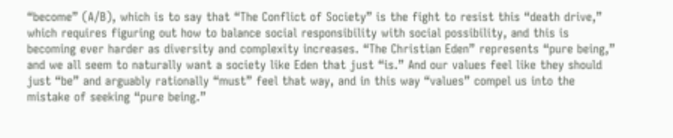“become” (A/B), which is to say that “The Conflict of Society” is the fight to resist this “death drive,” which requires figuring out how to balance social responsibility with social possibility, and this is becoming ever harder as diversity and complexity increases. “The Christian Eden” represents “pure being,” and we all seem to naturally want a society like Eden that just “is.” And our values feel like they should just “be” and arguably rationally “must” feel that way, and in this way “values” compel us into the mistake of seeking “pure being.”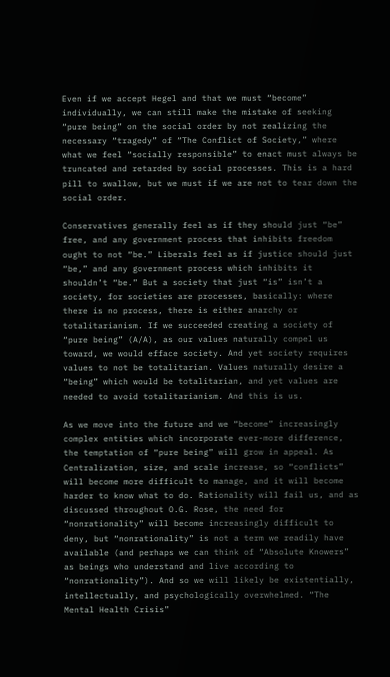Even if we accept Hegel and that we must “become” individually, we can still make the mistake of seeking “pure being” on the social order by not realizing the necessary “tragedy” of “The Conflict of Society,” where what we feel “socially responsible” to enact must always be truncated and retarded by social processes. This is a hard pill to swallow, but we must if we are not to tear down the social order.

Conservatives generally feel as if they should just “be” free, and any government process that inhibits freedom ought to not “be.” Liberals feel as if justice should just “be,” and any government process which inhibits it shouldn’t “be.” But a society that just “is” isn’t a society, for societies are processes, basically: where there is no process, there is either anarchy or totalitarianism. If we succeeded creating a society of “pure being” (A/A), as our values naturally compel us toward, we would efface society. And yet society requires values to not be totalitarian. Values naturally desire a “being” which would be totalitarian, and yet values are needed to avoid totalitarianism. And this is us.

As we move into the future and we “become” increasingly complex entities which incorporate ever-more difference, the temptation of “pure being” will grow in appeal. As Centralization, size, and scale increase, so “conflicts” will become more difficult to manage, and it will become harder to know what to do. Rationality will fail us, and as discussed throughout O.G. Rose, the need for “nonrationality” will become increasingly difficult to deny, but “nonrationality” is not a term we readily have available (and perhaps we can think of “Absolute Knowers” as beings who understand and live according to “nonrationality”). And so we will likely be existentially, intellectually, and psychologically overwhelmed. “The Mental Health Crisis”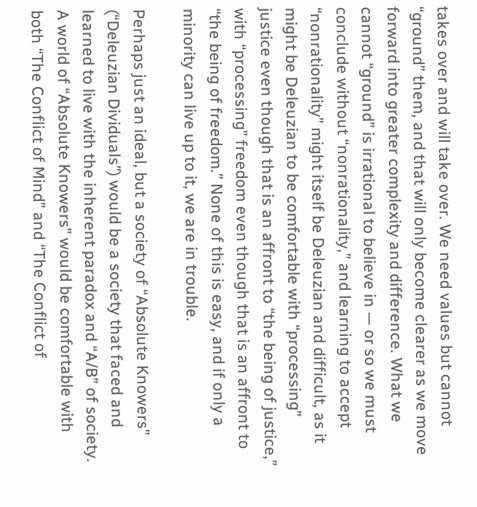takes over and will take over. We need values but cannot “ground” them, and that will only become clearer as we move forward into greater complexity and difference. What we cannot “ground” is irrational to believe in — or so we must conclude without “nonrationality,” and learning to accept “nonrationality” might itself be Deleuzian and difficult, as it might be Deleuzian to be comfortable with “processing” justice even though that is an affront to “the being of justice,” with “processing” freedom even though that is an affront to “the being of freedom.” None of this is easy, and if only a minority can live up to it, we are in trouble.

Perhaps just an ideal, but a society of “Absolute Knowers” (“Deleuzian Dividuals”) would be a society that faced and learned to live with the inherent paradox and “A/B” of society. A world of “Absolute Knowers” would be comfortable with both “The Conflict of Mind” and “The Conflict of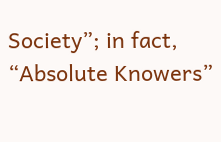Society”; in fact, “Absolute Knowers”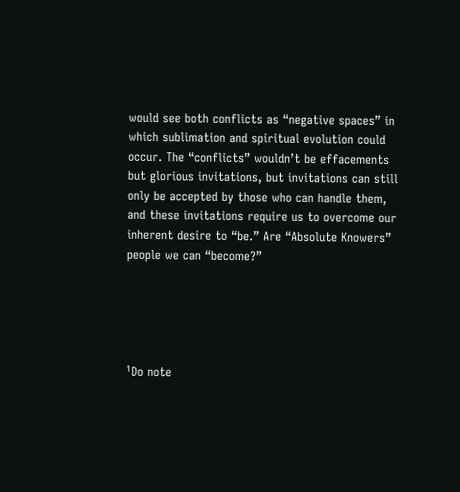would see both conflicts as “negative spaces” in which sublimation and spiritual evolution could occur. The “conflicts” wouldn’t be effacements but glorious invitations, but invitations can still only be accepted by those who can handle them, and these invitations require us to overcome our inherent desire to “be.” Are “Absolute Knowers” people we can “become?”





¹Do note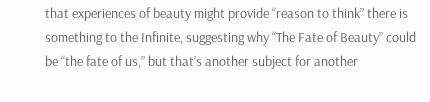that experiences of beauty might provide “reason to think” there is something to the Infinite, suggesting why “The Fate of Beauty” could be “the fate of us,” but that’s another subject for another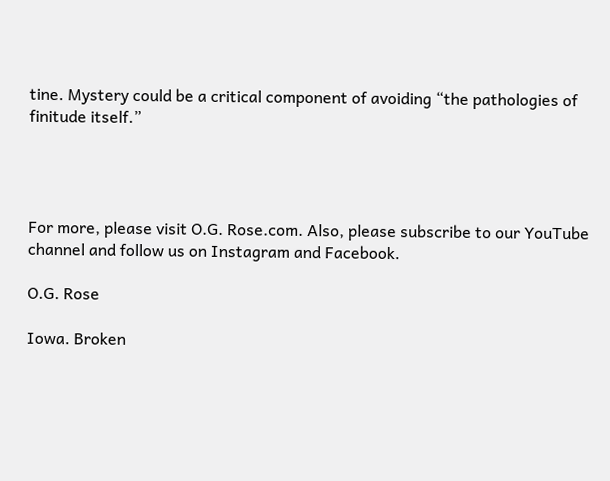tine. Mystery could be a critical component of avoiding “the pathologies of finitude itself.”




For more, please visit O.G. Rose.com. Also, please subscribe to our YouTube channel and follow us on Instagram and Facebook.

O.G. Rose

Iowa. Broken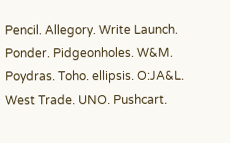Pencil. Allegory. Write Launch. Ponder. Pidgeonholes. W&M. Poydras. Toho. ellipsis. O:JA&L. West Trade. UNO. Pushcart.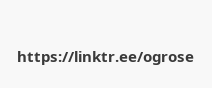https://linktr.ee/ogrose